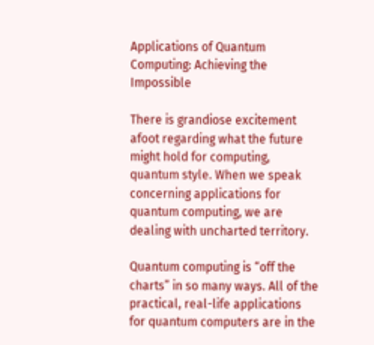Applications of Quantum Computing: Achieving the Impossible

There is grandiose excitement afoot regarding what the future might hold for computing, quantum style. When we speak concerning applications for quantum computing, we are dealing with uncharted territory.

Quantum computing is “off the charts” in so many ways. All of the practical, real-life applications for quantum computers are in the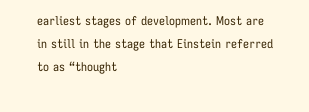earliest stages of development. Most are in still in the stage that Einstein referred to as “thought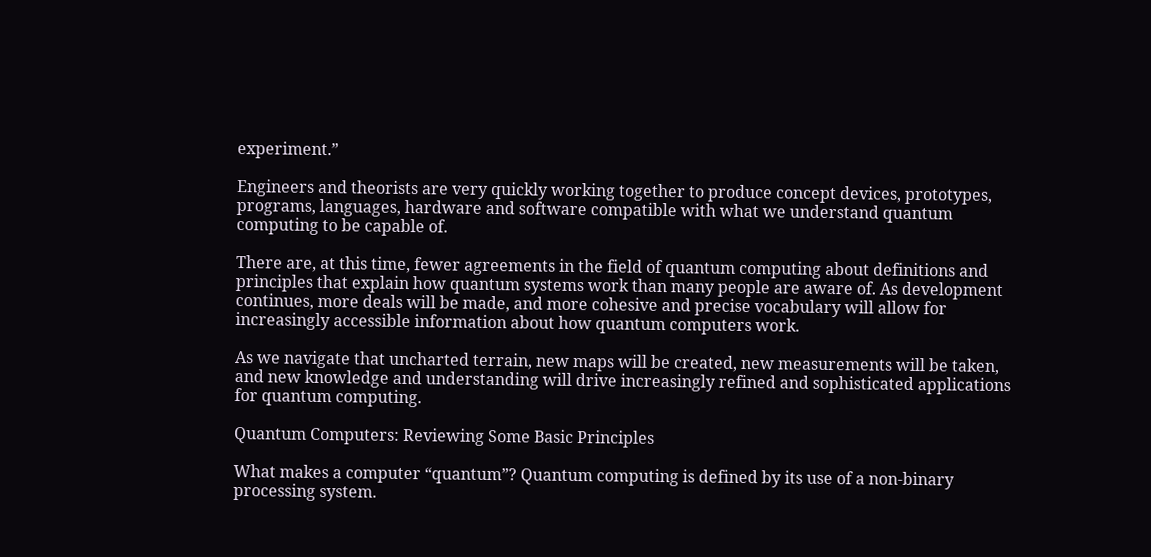experiment.”

Engineers and theorists are very quickly working together to produce concept devices, prototypes, programs, languages, hardware and software compatible with what we understand quantum computing to be capable of.

There are, at this time, fewer agreements in the field of quantum computing about definitions and principles that explain how quantum systems work than many people are aware of. As development continues, more deals will be made, and more cohesive and precise vocabulary will allow for increasingly accessible information about how quantum computers work.

As we navigate that uncharted terrain, new maps will be created, new measurements will be taken, and new knowledge and understanding will drive increasingly refined and sophisticated applications for quantum computing.

Quantum Computers: Reviewing Some Basic Principles

What makes a computer “quantum”? Quantum computing is defined by its use of a non-binary processing system.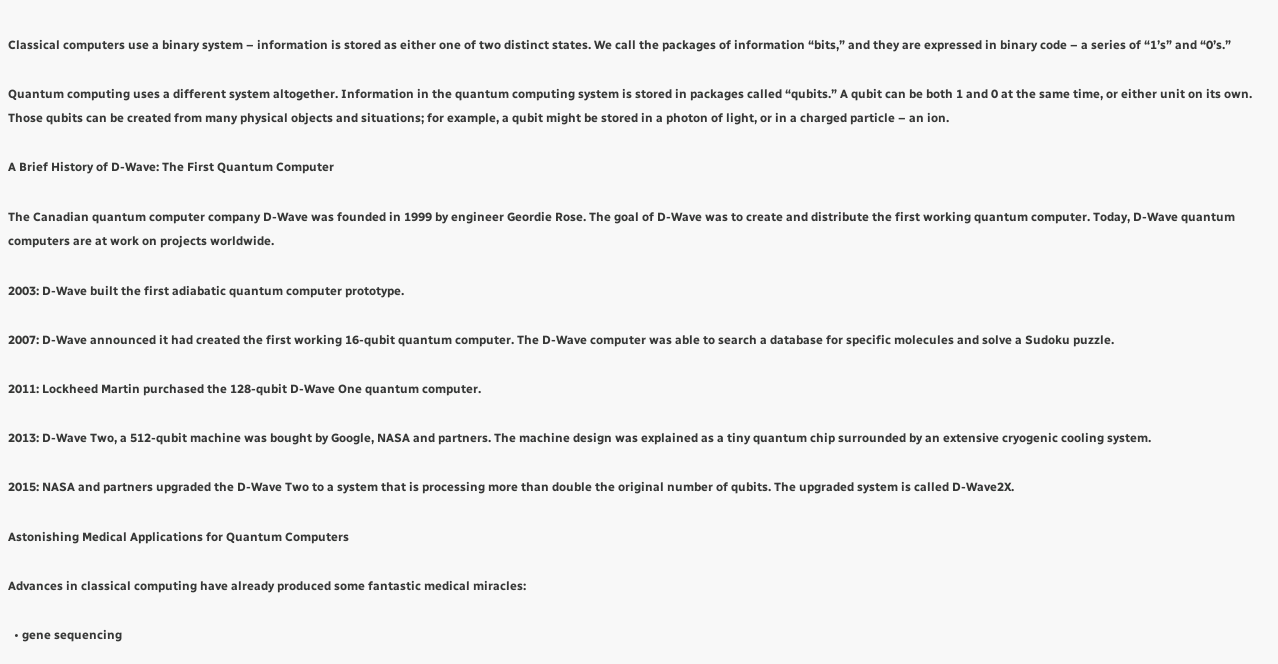Classical computers use a binary system – information is stored as either one of two distinct states. We call the packages of information “bits,” and they are expressed in binary code – a series of “1’s” and “0’s.”

Quantum computing uses a different system altogether. Information in the quantum computing system is stored in packages called “qubits.” A qubit can be both 1 and 0 at the same time, or either unit on its own. Those qubits can be created from many physical objects and situations; for example, a qubit might be stored in a photon of light, or in a charged particle – an ion.

A Brief History of D-Wave: The First Quantum Computer

The Canadian quantum computer company D-Wave was founded in 1999 by engineer Geordie Rose. The goal of D-Wave was to create and distribute the first working quantum computer. Today, D-Wave quantum computers are at work on projects worldwide.

2003: D-Wave built the first adiabatic quantum computer prototype.

2007: D-Wave announced it had created the first working 16-qubit quantum computer. The D-Wave computer was able to search a database for specific molecules and solve a Sudoku puzzle.

2011: Lockheed Martin purchased the 128-qubit D-Wave One quantum computer.

2013: D-Wave Two, a 512-qubit machine was bought by Google, NASA and partners. The machine design was explained as a tiny quantum chip surrounded by an extensive cryogenic cooling system.

2015: NASA and partners upgraded the D-Wave Two to a system that is processing more than double the original number of qubits. The upgraded system is called D-Wave2X.

Astonishing Medical Applications for Quantum Computers

Advances in classical computing have already produced some fantastic medical miracles:

  • gene sequencing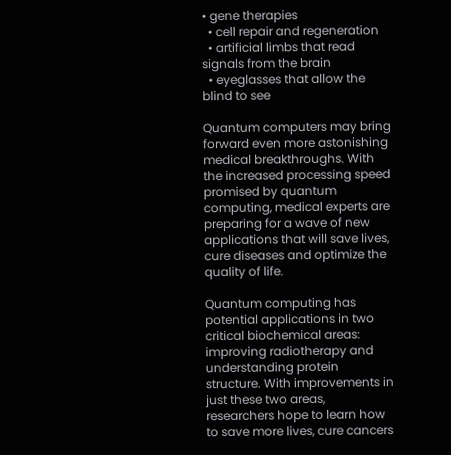• gene therapies
  • cell repair and regeneration
  • artificial limbs that read signals from the brain
  • eyeglasses that allow the blind to see

Quantum computers may bring forward even more astonishing medical breakthroughs. With the increased processing speed promised by quantum computing, medical experts are preparing for a wave of new applications that will save lives, cure diseases and optimize the quality of life.

Quantum computing has potential applications in two critical biochemical areas: improving radiotherapy and understanding protein structure. With improvements in just these two areas, researchers hope to learn how to save more lives, cure cancers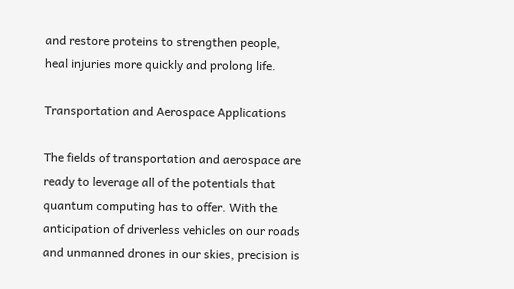and restore proteins to strengthen people, heal injuries more quickly and prolong life.

Transportation and Aerospace Applications

The fields of transportation and aerospace are ready to leverage all of the potentials that quantum computing has to offer. With the anticipation of driverless vehicles on our roads and unmanned drones in our skies, precision is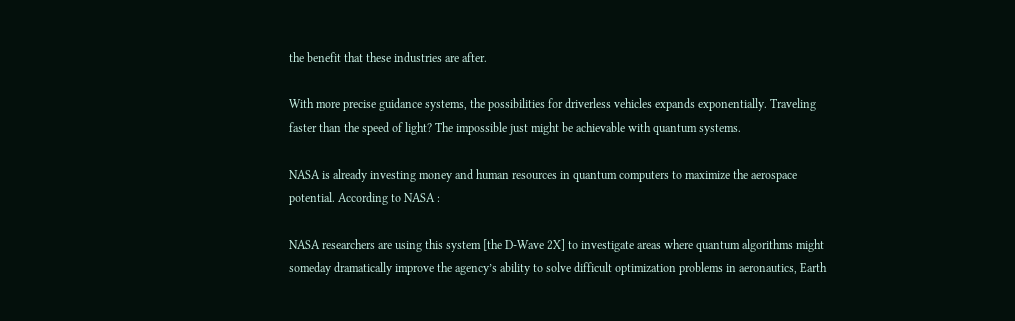the benefit that these industries are after.

With more precise guidance systems, the possibilities for driverless vehicles expands exponentially. Traveling faster than the speed of light? The impossible just might be achievable with quantum systems.

NASA is already investing money and human resources in quantum computers to maximize the aerospace potential. According to NASA :

NASA researchers are using this system [the D-Wave 2X] to investigate areas where quantum algorithms might someday dramatically improve the agency’s ability to solve difficult optimization problems in aeronautics, Earth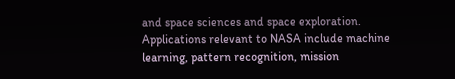and space sciences and space exploration. Applications relevant to NASA include machine learning, pattern recognition, mission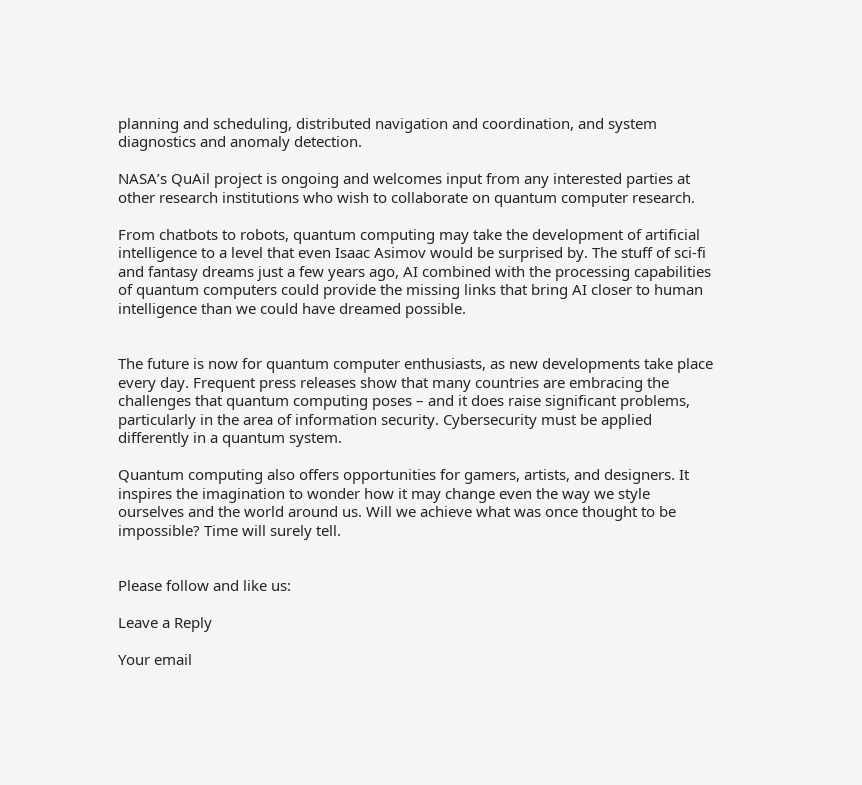planning and scheduling, distributed navigation and coordination, and system diagnostics and anomaly detection.

NASA’s QuAil project is ongoing and welcomes input from any interested parties at other research institutions who wish to collaborate on quantum computer research.

From chatbots to robots, quantum computing may take the development of artificial intelligence to a level that even Isaac Asimov would be surprised by. The stuff of sci-fi and fantasy dreams just a few years ago, AI combined with the processing capabilities of quantum computers could provide the missing links that bring AI closer to human intelligence than we could have dreamed possible.


The future is now for quantum computer enthusiasts, as new developments take place every day. Frequent press releases show that many countries are embracing the challenges that quantum computing poses – and it does raise significant problems, particularly in the area of information security. Cybersecurity must be applied differently in a quantum system.

Quantum computing also offers opportunities for gamers, artists, and designers. It inspires the imagination to wonder how it may change even the way we style ourselves and the world around us. Will we achieve what was once thought to be impossible? Time will surely tell.


Please follow and like us:

Leave a Reply

Your email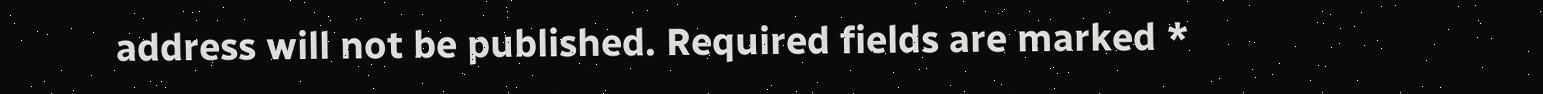address will not be published. Required fields are marked *